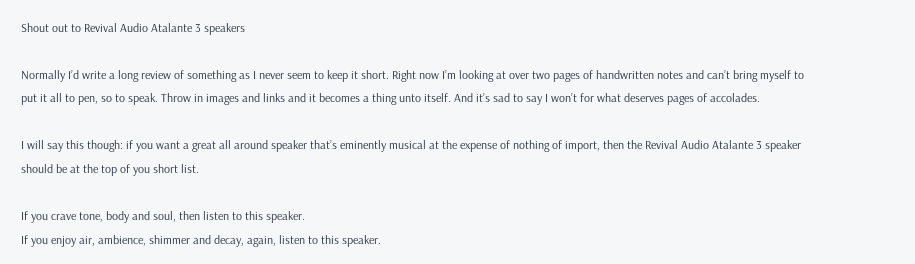Shout out to Revival Audio Atalante 3 speakers

Normally I’d write a long review of something as I never seem to keep it short. Right now I’m looking at over two pages of handwritten notes and can’t bring myself to put it all to pen, so to speak. Throw in images and links and it becomes a thing unto itself. And it’s sad to say I won’t for what deserves pages of accolades.

I will say this though: if you want a great all around speaker that’s eminently musical at the expense of nothing of import, then the Revival Audio Atalante 3 speaker should be at the top of you short list.

If you crave tone, body and soul, then listen to this speaker.
If you enjoy air, ambience, shimmer and decay, again, listen to this speaker.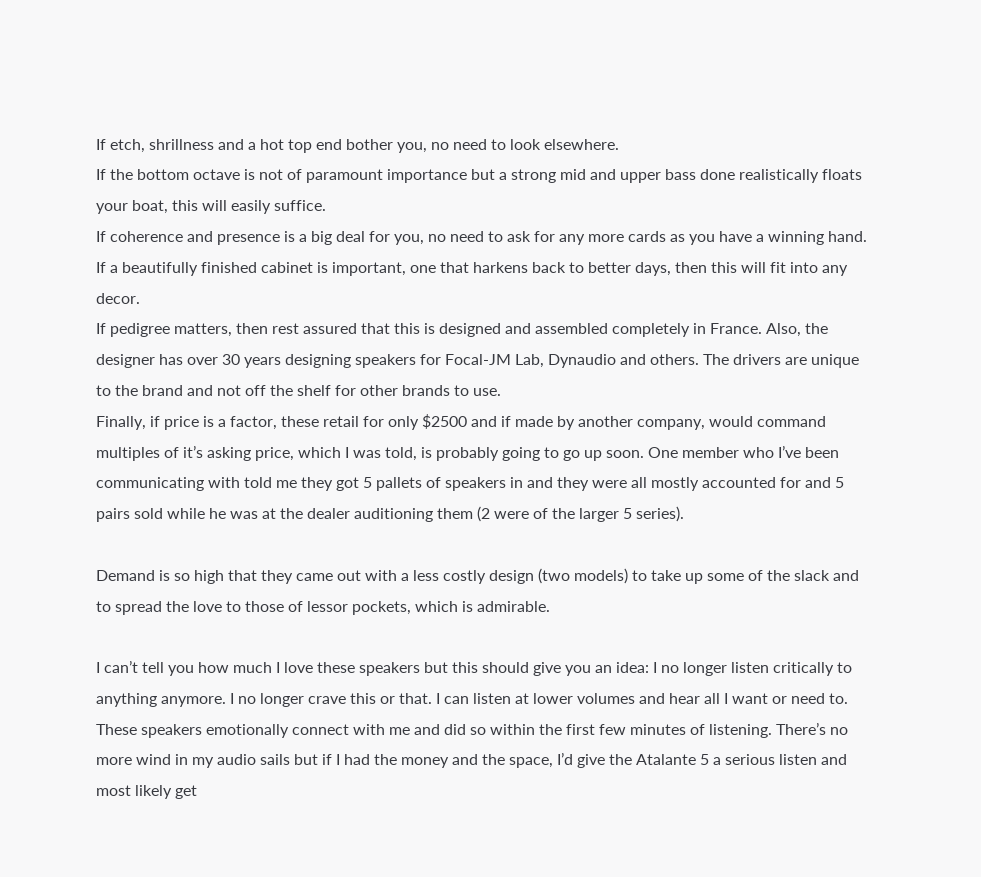If etch, shrillness and a hot top end bother you, no need to look elsewhere.
If the bottom octave is not of paramount importance but a strong mid and upper bass done realistically floats your boat, this will easily suffice.
If coherence and presence is a big deal for you, no need to ask for any more cards as you have a winning hand.
If a beautifully finished cabinet is important, one that harkens back to better days, then this will fit into any decor.
If pedigree matters, then rest assured that this is designed and assembled completely in France. Also, the designer has over 30 years designing speakers for Focal-JM Lab, Dynaudio and others. The drivers are unique to the brand and not off the shelf for other brands to use.
Finally, if price is a factor, these retail for only $2500 and if made by another company, would command multiples of it’s asking price, which I was told, is probably going to go up soon. One member who I’ve been communicating with told me they got 5 pallets of speakers in and they were all mostly accounted for and 5 pairs sold while he was at the dealer auditioning them (2 were of the larger 5 series).

Demand is so high that they came out with a less costly design (two models) to take up some of the slack and to spread the love to those of lessor pockets, which is admirable.

I can’t tell you how much I love these speakers but this should give you an idea: I no longer listen critically to anything anymore. I no longer crave this or that. I can listen at lower volumes and hear all I want or need to. These speakers emotionally connect with me and did so within the first few minutes of listening. There’s no more wind in my audio sails but if I had the money and the space, I’d give the Atalante 5 a serious listen and most likely get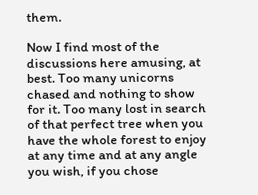them.

Now I find most of the discussions here amusing, at best. Too many unicorns chased and nothing to show for it. Too many lost in search of that perfect tree when you have the whole forest to enjoy at any time and at any angle you wish, if you chose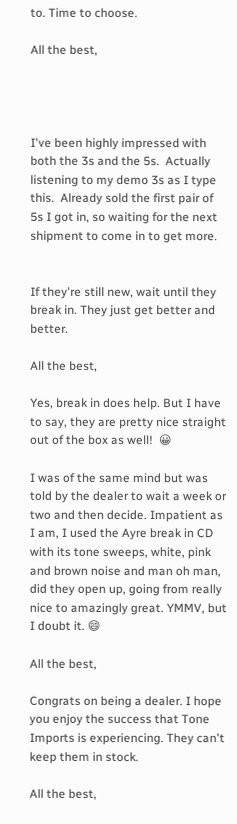to. Time to choose.

All the best,




I've been highly impressed with both the 3s and the 5s.  Actually listening to my demo 3s as I type this.  Already sold the first pair of 5s I got in, so waiting for the next shipment to come in to get more.


If they're still new, wait until they break in. They just get better and better.

All the best,

Yes, break in does help. But I have to say, they are pretty nice straight out of the box as well!  😀

I was of the same mind but was told by the dealer to wait a week or two and then decide. Impatient as I am, I used the Ayre break in CD with its tone sweeps, white, pink and brown noise and man oh man, did they open up, going from really nice to amazingly great. YMMV, but I doubt it. 😄

All the best,

Congrats on being a dealer. I hope you enjoy the success that Tone Imports is experiencing. They can't keep them in stock.

All the best,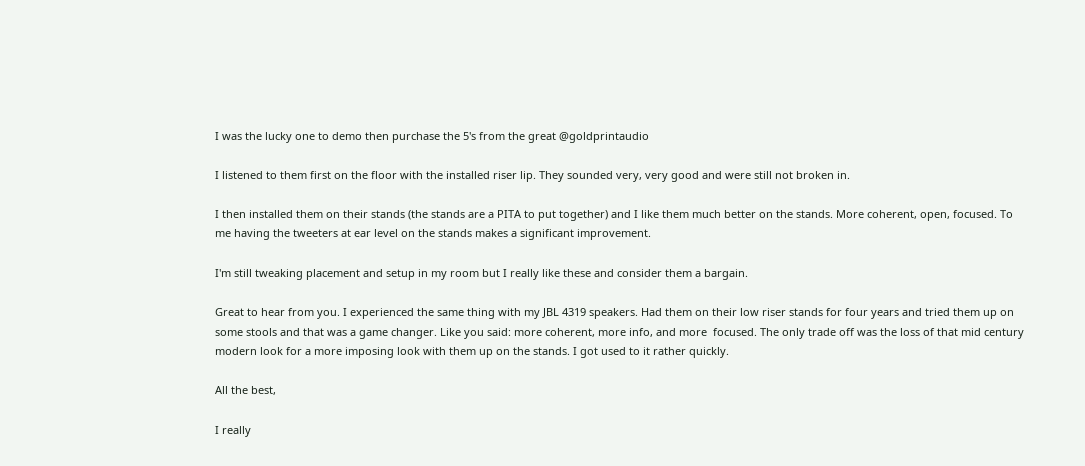I was the lucky one to demo then purchase the 5's from the great @goldprintaudio

I listened to them first on the floor with the installed riser lip. They sounded very, very good and were still not broken in.

I then installed them on their stands (the stands are a PITA to put together) and I like them much better on the stands. More coherent, open, focused. To me having the tweeters at ear level on the stands makes a significant improvement.

I'm still tweaking placement and setup in my room but I really like these and consider them a bargain.

Great to hear from you. I experienced the same thing with my JBL 4319 speakers. Had them on their low riser stands for four years and tried them up on some stools and that was a game changer. Like you said: more coherent, more info, and more  focused. The only trade off was the loss of that mid century modern look for a more imposing look with them up on the stands. I got used to it rather quickly.

All the best,

I really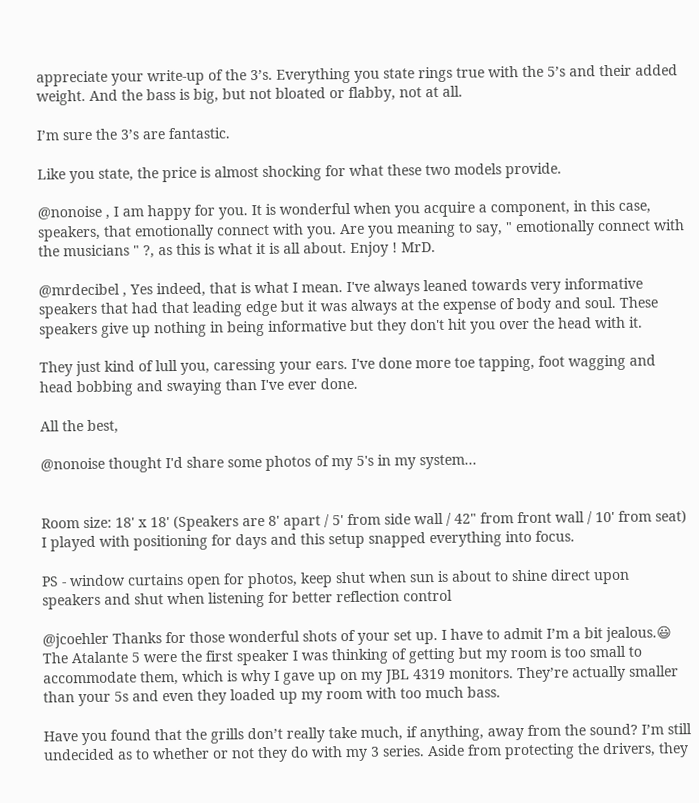appreciate your write-up of the 3’s. Everything you state rings true with the 5’s and their added weight. And the bass is big, but not bloated or flabby, not at all.

I’m sure the 3’s are fantastic.

Like you state, the price is almost shocking for what these two models provide.

@nonoise , I am happy for you. It is wonderful when you acquire a component, in this case, speakers, that emotionally connect with you. Are you meaning to say, " emotionally connect with the musicians " ?, as this is what it is all about. Enjoy ! MrD.

@mrdecibel , Yes indeed, that is what I mean. I've always leaned towards very informative speakers that had that leading edge but it was always at the expense of body and soul. These speakers give up nothing in being informative but they don't hit you over the head with it.

They just kind of lull you, caressing your ears. I've done more toe tapping, foot wagging and head bobbing and swaying than I've ever done.

All the best,

@nonoise thought I'd share some photos of my 5's in my system...


Room size: 18' x 18' (Speakers are 8' apart / 5' from side wall / 42" from front wall / 10' from seat) I played with positioning for days and this setup snapped everything into focus.

PS - window curtains open for photos, keep shut when sun is about to shine direct upon speakers and shut when listening for better reflection control

@jcoehler Thanks for those wonderful shots of your set up. I have to admit I’m a bit jealous.😃 The Atalante 5 were the first speaker I was thinking of getting but my room is too small to accommodate them, which is why I gave up on my JBL 4319 monitors. They’re actually smaller than your 5s and even they loaded up my room with too much bass.

Have you found that the grills don’t really take much, if anything, away from the sound? I’m still undecided as to whether or not they do with my 3 series. Aside from protecting the drivers, they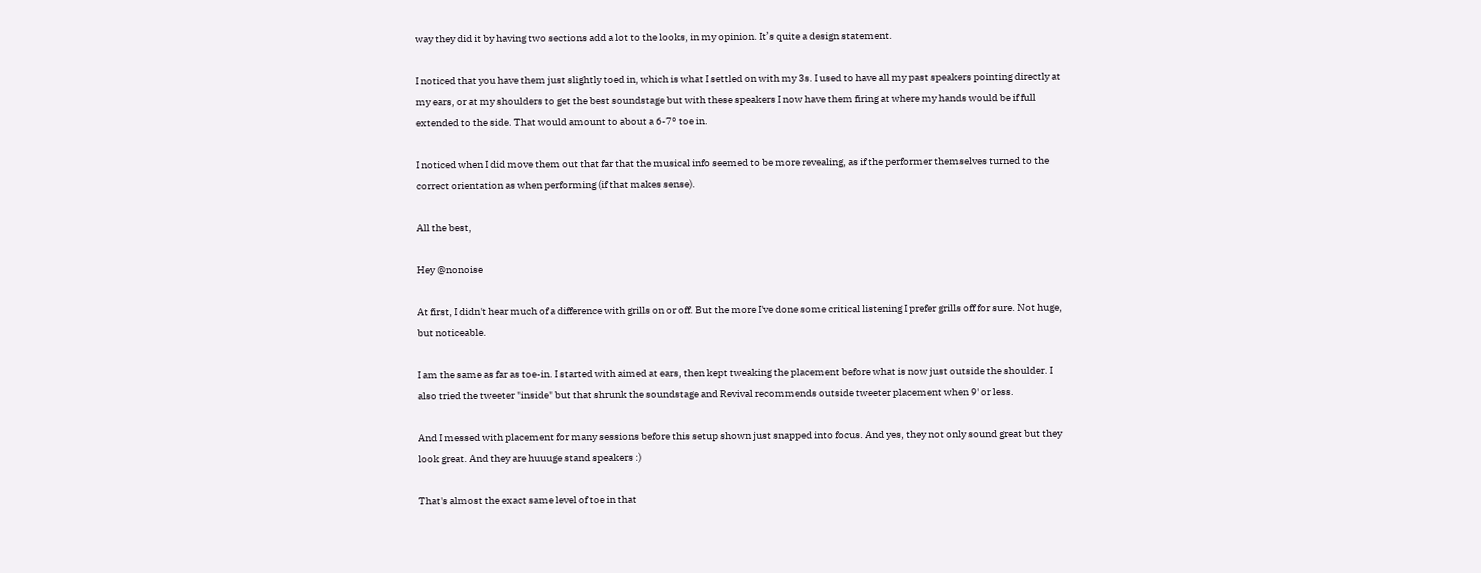way they did it by having two sections add a lot to the looks, in my opinion. It’s quite a design statement.

I noticed that you have them just slightly toed in, which is what I settled on with my 3s. I used to have all my past speakers pointing directly at my ears, or at my shoulders to get the best soundstage but with these speakers I now have them firing at where my hands would be if full extended to the side. That would amount to about a 6-7° toe in.

I noticed when I did move them out that far that the musical info seemed to be more revealing, as if the performer themselves turned to the correct orientation as when performing (if that makes sense).

All the best,

Hey @nonoise

At first, I didn't hear much of a difference with grills on or off. But the more I've done some critical listening I prefer grills off for sure. Not huge, but noticeable.

I am the same as far as toe-in. I started with aimed at ears, then kept tweaking the placement before what is now just outside the shoulder. I also tried the tweeter "inside" but that shrunk the soundstage and Revival recommends outside tweeter placement when 9' or less.

And I messed with placement for many sessions before this setup shown just snapped into focus. And yes, they not only sound great but they look great. And they are huuuge stand speakers :)

That's almost the exact same level of toe in that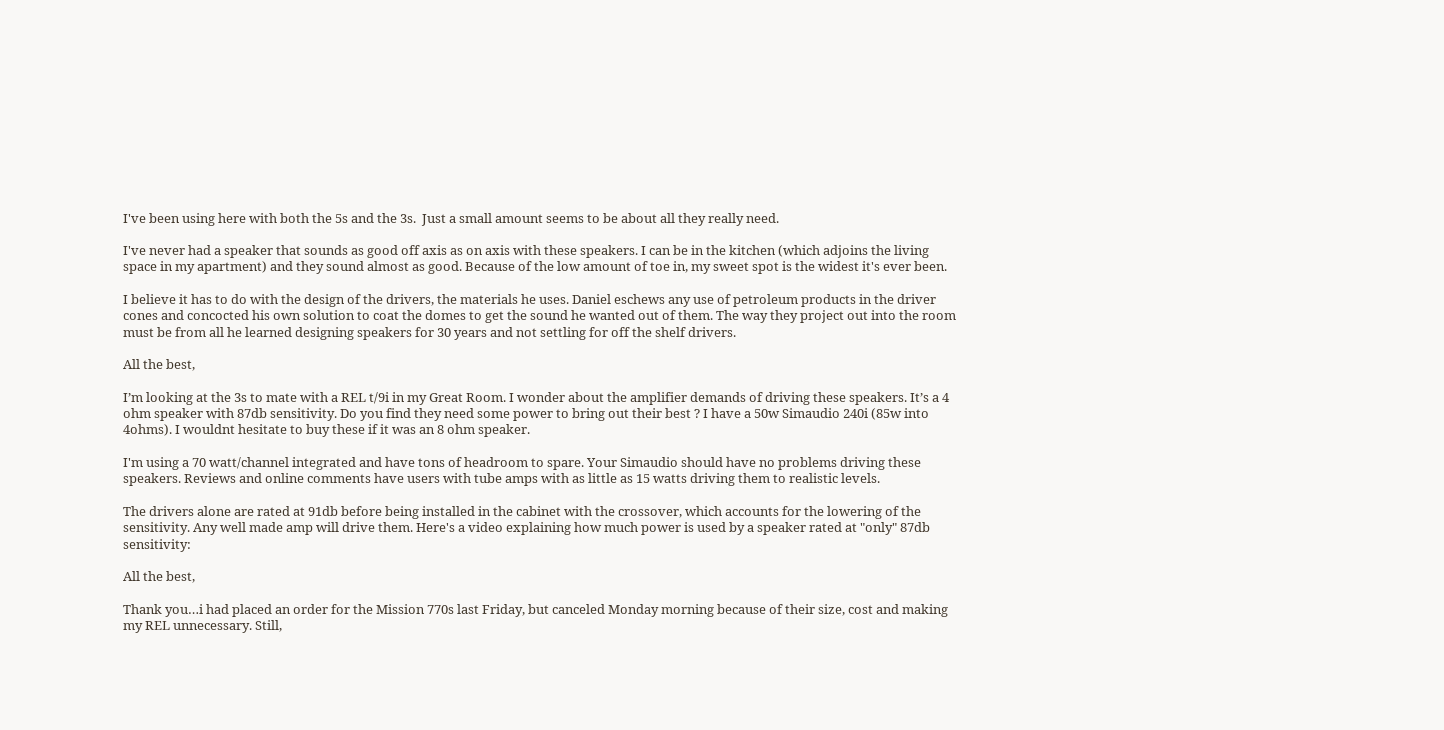I've been using here with both the 5s and the 3s.  Just a small amount seems to be about all they really need.

I've never had a speaker that sounds as good off axis as on axis with these speakers. I can be in the kitchen (which adjoins the living space in my apartment) and they sound almost as good. Because of the low amount of toe in, my sweet spot is the widest it's ever been.

I believe it has to do with the design of the drivers, the materials he uses. Daniel eschews any use of petroleum products in the driver cones and concocted his own solution to coat the domes to get the sound he wanted out of them. The way they project out into the room must be from all he learned designing speakers for 30 years and not settling for off the shelf drivers.

All the best,

I’m looking at the 3s to mate with a REL t/9i in my Great Room. I wonder about the amplifier demands of driving these speakers. It’s a 4 ohm speaker with 87db sensitivity. Do you find they need some power to bring out their best ? I have a 50w Simaudio 240i (85w into 4ohms). I wouldnt hesitate to buy these if it was an 8 ohm speaker.

I'm using a 70 watt/channel integrated and have tons of headroom to spare. Your Simaudio should have no problems driving these speakers. Reviews and online comments have users with tube amps with as little as 15 watts driving them to realistic levels.

The drivers alone are rated at 91db before being installed in the cabinet with the crossover, which accounts for the lowering of the sensitivity. Any well made amp will drive them. Here's a video explaining how much power is used by a speaker rated at "only" 87db sensitivity:

All the best,

Thank you…i had placed an order for the Mission 770s last Friday, but canceled Monday morning because of their size, cost and making my REL unnecessary. Still,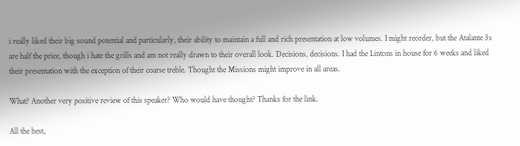i really liked their big sound potential and particularly, their ability to maintain a full and rich presentation at low volumes. I might reorder, but the Atalante 3s are half the price, though i hate the grills and am not really drawn to their overall look. Decisions, decisions. I had the Lintons in house for 6 weeks and liked their presentation with the exception of their coarse treble. Thought the Missions might improve in all areas.

What? Another very positive review of this speaker? Who would have thought? Thanks for the link.

All the best,